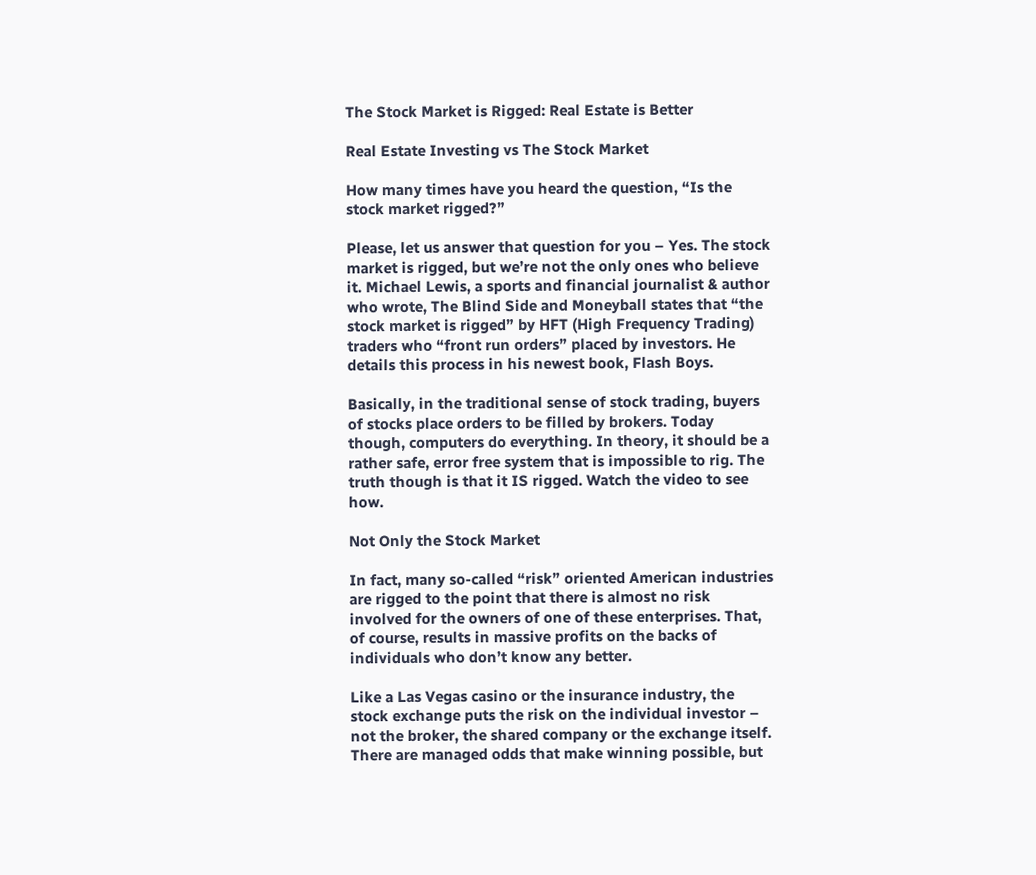The Stock Market is Rigged: Real Estate is Better

Real Estate Investing vs The Stock Market

How many times have you heard the question, “Is the stock market rigged?”

Please, let us answer that question for you – Yes. The stock market is rigged, but we’re not the only ones who believe it. Michael Lewis, a sports and financial journalist & author who wrote, The Blind Side and Moneyball states that “the stock market is rigged” by HFT (High Frequency Trading) traders who “front run orders” placed by investors. He details this process in his newest book, Flash Boys.

Basically, in the traditional sense of stock trading, buyers of stocks place orders to be filled by brokers. Today though, computers do everything. In theory, it should be a rather safe, error free system that is impossible to rig. The truth though is that it IS rigged. Watch the video to see how.

Not Only the Stock Market

In fact, many so-called “risk” oriented American industries are rigged to the point that there is almost no risk involved for the owners of one of these enterprises. That, of course, results in massive profits on the backs of individuals who don’t know any better.

Like a Las Vegas casino or the insurance industry, the stock exchange puts the risk on the individual investor – not the broker, the shared company or the exchange itself. There are managed odds that make winning possible, but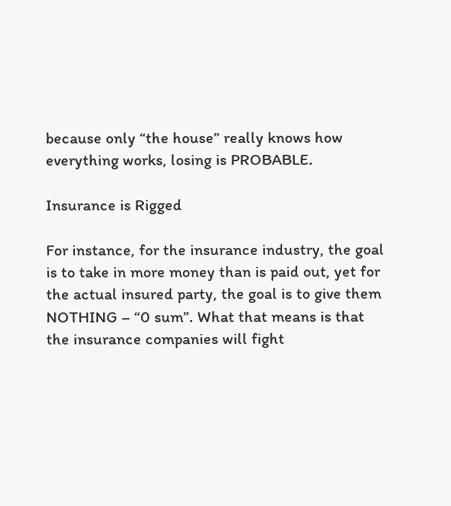because only “the house” really knows how everything works, losing is PROBABLE.

Insurance is Rigged

For instance, for the insurance industry, the goal is to take in more money than is paid out, yet for the actual insured party, the goal is to give them NOTHING – “0 sum”. What that means is that the insurance companies will fight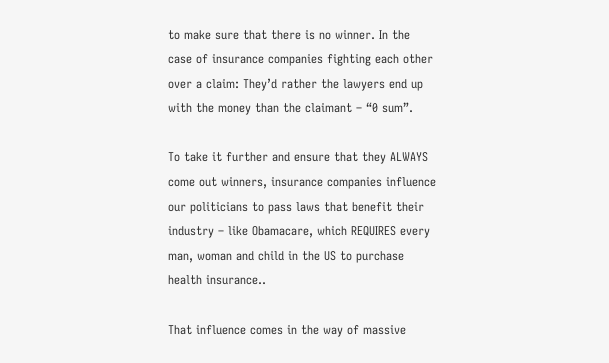to make sure that there is no winner. In the case of insurance companies fighting each other over a claim: They’d rather the lawyers end up with the money than the claimant – “0 sum”.

To take it further and ensure that they ALWAYS come out winners, insurance companies influence our politicians to pass laws that benefit their industry – like Obamacare, which REQUIRES every man, woman and child in the US to purchase health insurance..

That influence comes in the way of massive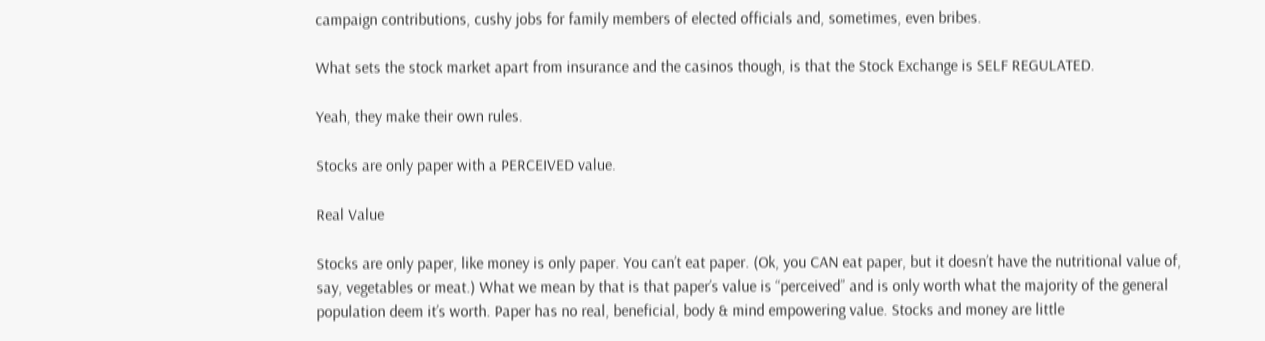campaign contributions, cushy jobs for family members of elected officials and, sometimes, even bribes.

What sets the stock market apart from insurance and the casinos though, is that the Stock Exchange is SELF REGULATED.

Yeah, they make their own rules.

Stocks are only paper with a PERCEIVED value.

Real Value

Stocks are only paper, like money is only paper. You can’t eat paper. (Ok, you CAN eat paper, but it doesn’t have the nutritional value of, say, vegetables or meat.) What we mean by that is that paper’s value is “perceived” and is only worth what the majority of the general population deem it’s worth. Paper has no real, beneficial, body & mind empowering value. Stocks and money are little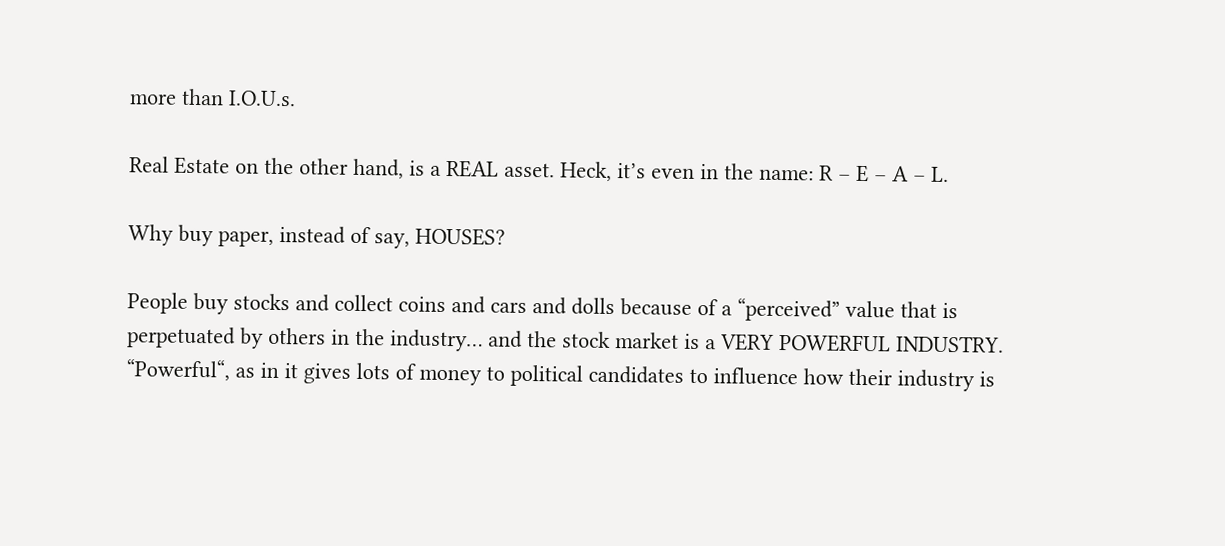more than I.O.U.s.

Real Estate on the other hand, is a REAL asset. Heck, it’s even in the name: R – E – A – L.

Why buy paper, instead of say, HOUSES?

People buy stocks and collect coins and cars and dolls because of a “perceived” value that is perpetuated by others in the industry… and the stock market is a VERY POWERFUL INDUSTRY. “Powerful“, as in it gives lots of money to political candidates to influence how their industry is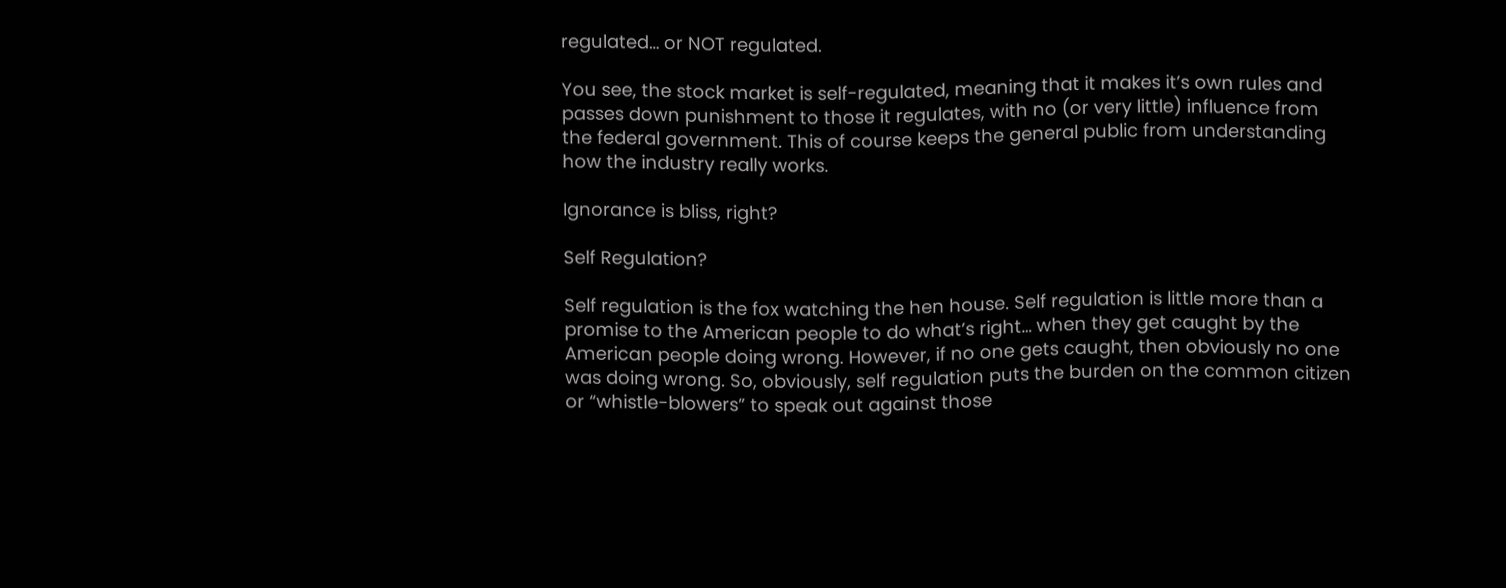regulated… or NOT regulated.

You see, the stock market is self-regulated, meaning that it makes it’s own rules and passes down punishment to those it regulates, with no (or very little) influence from the federal government. This of course keeps the general public from understanding how the industry really works.

Ignorance is bliss, right?

Self Regulation?

Self regulation is the fox watching the hen house. Self regulation is little more than a promise to the American people to do what’s right… when they get caught by the American people doing wrong. However, if no one gets caught, then obviously no one was doing wrong. So, obviously, self regulation puts the burden on the common citizen or “whistle-blowers” to speak out against those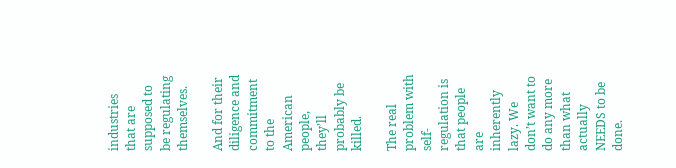industries that are supposed to be regulating themselves.

And for their diligence and commitment to the American people, they’ll probably be killed.

The real problem with self-regulation is that people are inherently lazy. We don’t want to do any more than what actually NEEDS to be done.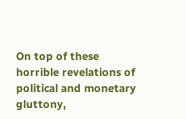On top of these horrible revelations of political and monetary gluttony,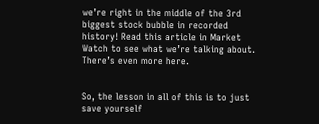we’re right in the middle of the 3rd biggest stock bubble in recorded history! Read this article in Market Watch to see what we’re talking about. There’s even more here.


So, the lesson in all of this is to just save yourself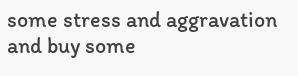some stress and aggravation and buy some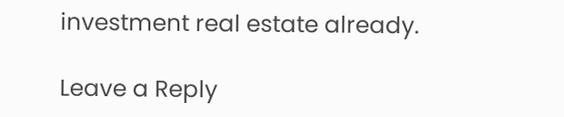investment real estate already.

Leave a Reply